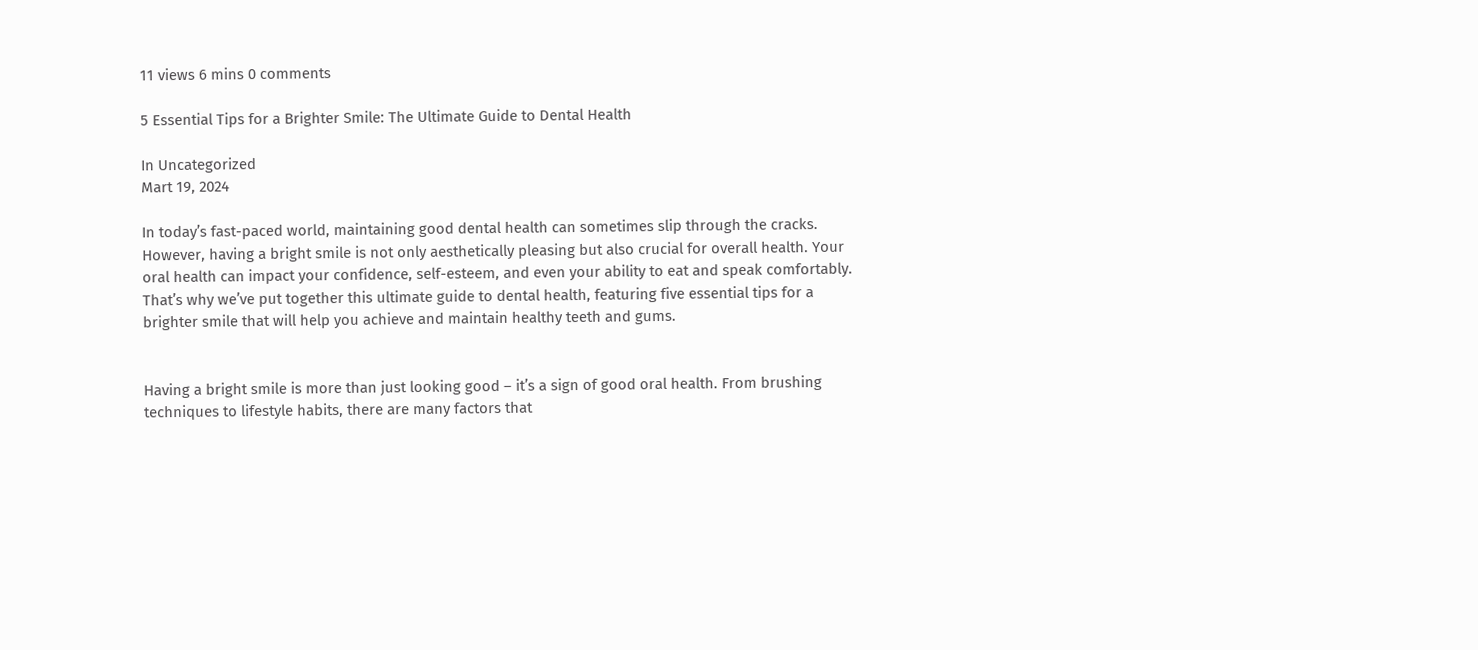11 views 6 mins 0 comments

5 Essential Tips for a Brighter Smile: The Ultimate Guide to Dental Health

In Uncategorized
Mart 19, 2024

In today’s fast-paced world, maintaining good dental health can sometimes slip through the cracks. However, having a bright smile is not only aesthetically pleasing but also crucial for overall health. Your oral health can impact your confidence, self-esteem, and even your ability to eat and speak comfortably. That’s why we’ve put together this ultimate guide to dental health, featuring five essential tips for a brighter smile that will help you achieve and maintain healthy teeth and gums.


Having a bright smile is more than just looking good – it’s a sign of good oral health. From brushing techniques to lifestyle habits, there are many factors that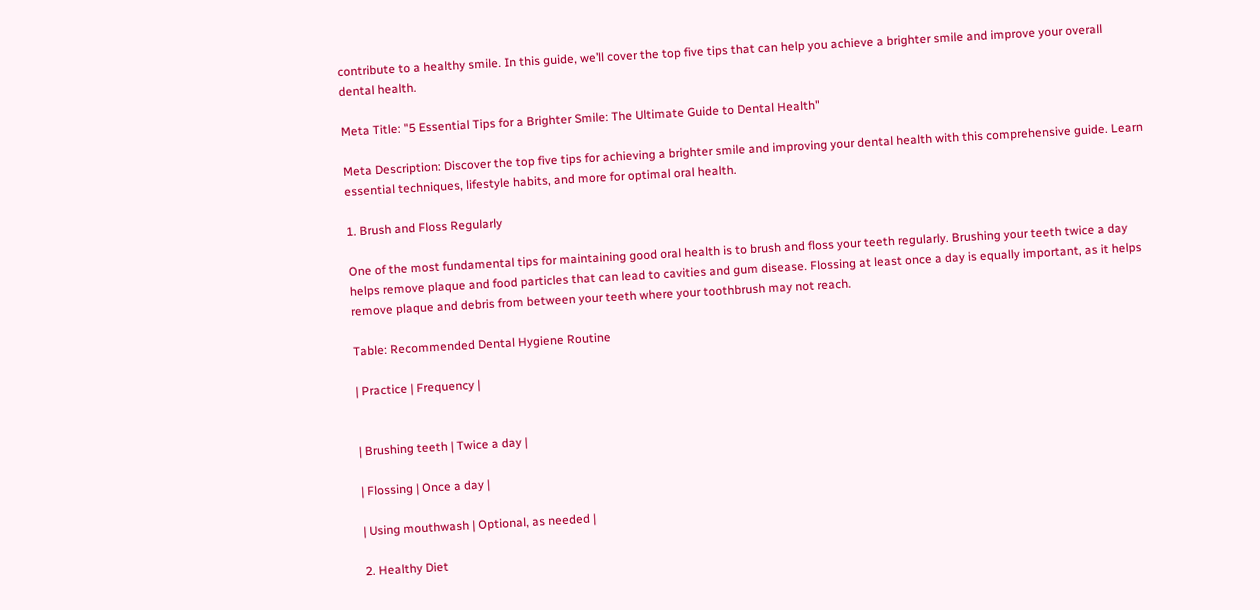contribute to a healthy smile. In this guide, we’ll cover the top five tips that can help you achieve a brighter smile and improve your overall dental health.

Meta Title: "5 Essential Tips for a Brighter Smile: The Ultimate Guide to Dental Health"

Meta Description: Discover the top five tips for achieving a brighter smile and improving your dental health with this comprehensive guide. Learn essential techniques, lifestyle habits, and more for optimal oral health.

1. Brush and Floss Regularly

One of the most fundamental tips for maintaining good oral health is to brush and floss your teeth regularly. Brushing your teeth twice a day helps remove plaque and food particles that can lead to cavities and gum disease. Flossing at least once a day is equally important, as it helps remove plaque and debris from between your teeth where your toothbrush may not reach.

Table: Recommended Dental Hygiene Routine

| Practice | Frequency |


| Brushing teeth | Twice a day |

| Flossing | Once a day |

| Using mouthwash | Optional, as needed |

2. Healthy Diet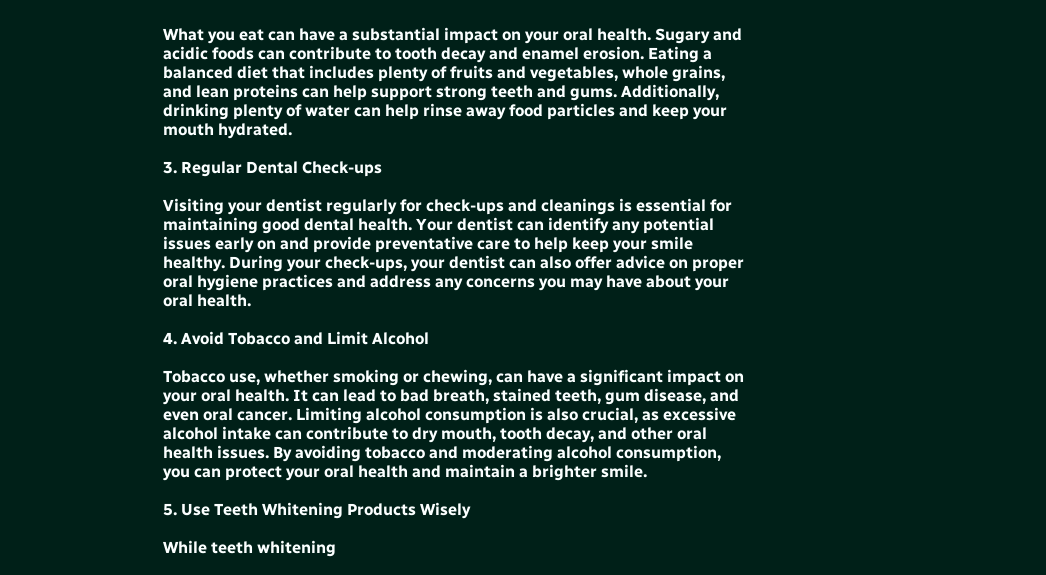What you eat can have a substantial impact on your oral health. Sugary and acidic foods can contribute to tooth decay and enamel erosion. Eating a balanced diet that includes plenty of fruits and vegetables, whole grains, and lean proteins can help support strong teeth and gums. Additionally, drinking plenty of water can help rinse away food particles and keep your mouth hydrated.

3. Regular Dental Check-ups

Visiting your dentist regularly for check-ups and cleanings is essential for maintaining good dental health. Your dentist can identify any potential issues early on and provide preventative care to help keep your smile healthy. During your check-ups, your dentist can also offer advice on proper oral hygiene practices and address any concerns you may have about your oral health.

4. Avoid Tobacco and Limit Alcohol

Tobacco use, whether smoking or chewing, can have a significant impact on your oral health. It can lead to bad breath, stained teeth, gum disease, and even oral cancer. Limiting alcohol consumption is also crucial, as excessive alcohol intake can contribute to dry mouth, tooth decay, and other oral health issues. By avoiding tobacco and moderating alcohol consumption, you can protect your oral health and maintain a brighter smile.

5. Use Teeth Whitening Products Wisely

While teeth whitening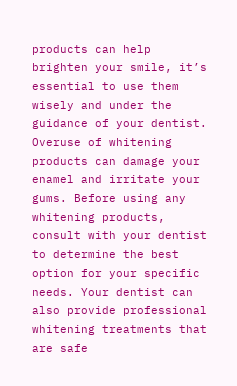products can help brighten your smile, it’s essential to use them wisely and under the guidance of your dentist. Overuse of whitening products can damage your enamel and irritate your gums. Before using any whitening products, consult with your dentist to determine the best option for your specific needs. Your dentist can also provide professional whitening treatments that are safe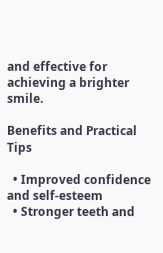and effective for achieving a brighter smile.

Benefits and Practical Tips

  • Improved confidence and self-esteem
  • Stronger teeth and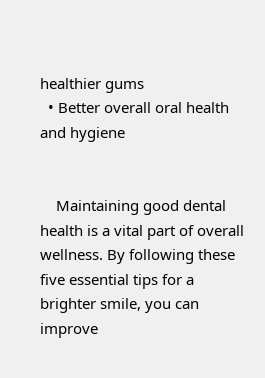healthier gums
  • Better overall oral health and hygiene


    Maintaining good dental health is a vital part of overall wellness. By following these five essential tips for a brighter smile, you can improve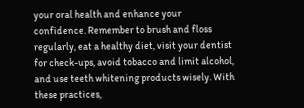your oral health and enhance your confidence. Remember to brush and floss regularly, eat a healthy diet, visit your dentist for check-ups, avoid tobacco and limit alcohol, and use teeth whitening products wisely. With these practices,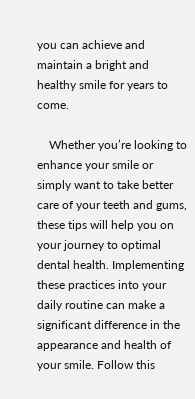you can achieve and maintain a bright and healthy smile for years to come.

    Whether you’re looking to enhance your smile or simply want to take better care of your teeth and gums, these tips will help you on your journey to optimal dental health. Implementing these practices into your daily routine can make a significant difference in the appearance and health of your smile. Follow this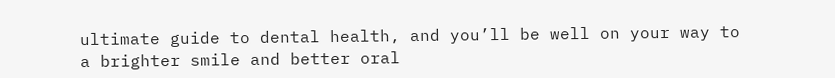ultimate guide to dental health, and you’ll be well on your way to a brighter smile and better oral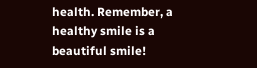health. Remember, a healthy smile is a beautiful smile!